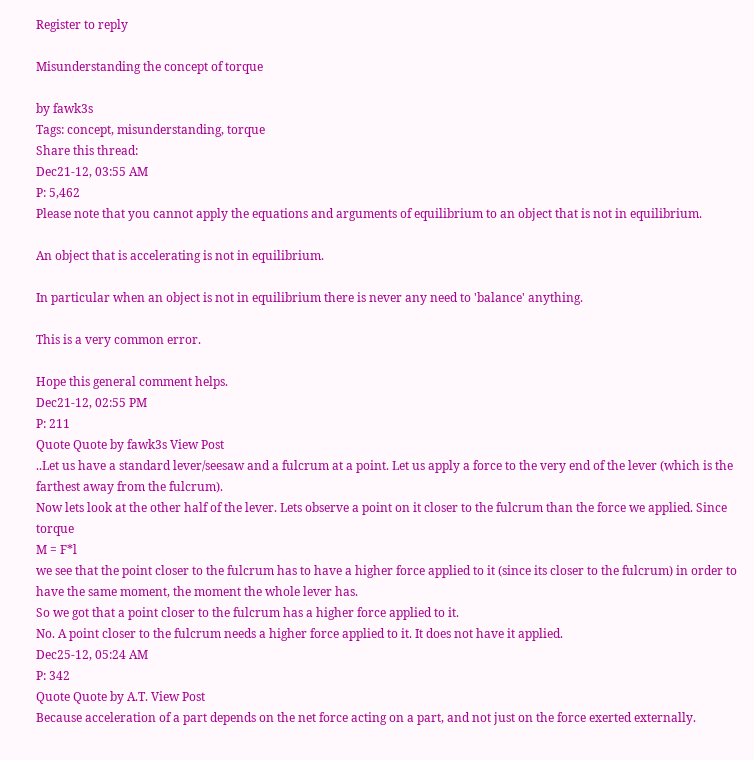Register to reply

Misunderstanding the concept of torque

by fawk3s
Tags: concept, misunderstanding, torque
Share this thread:
Dec21-12, 03:55 AM
P: 5,462
Please note that you cannot apply the equations and arguments of equilibrium to an object that is not in equilibrium.

An object that is accelerating is not in equilibrium.

In particular when an object is not in equilibrium there is never any need to 'balance' anything.

This is a very common error.

Hope this general comment helps.
Dec21-12, 02:55 PM
P: 211
Quote Quote by fawk3s View Post
..Let us have a standard lever/seesaw and a fulcrum at a point. Let us apply a force to the very end of the lever (which is the farthest away from the fulcrum).
Now lets look at the other half of the lever. Lets observe a point on it closer to the fulcrum than the force we applied. Since torque
M = F*l
we see that the point closer to the fulcrum has to have a higher force applied to it (since its closer to the fulcrum) in order to have the same moment, the moment the whole lever has.
So we got that a point closer to the fulcrum has a higher force applied to it.
No. A point closer to the fulcrum needs a higher force applied to it. It does not have it applied.
Dec25-12, 05:24 AM
P: 342
Quote Quote by A.T. View Post
Because acceleration of a part depends on the net force acting on a part, and not just on the force exerted externally.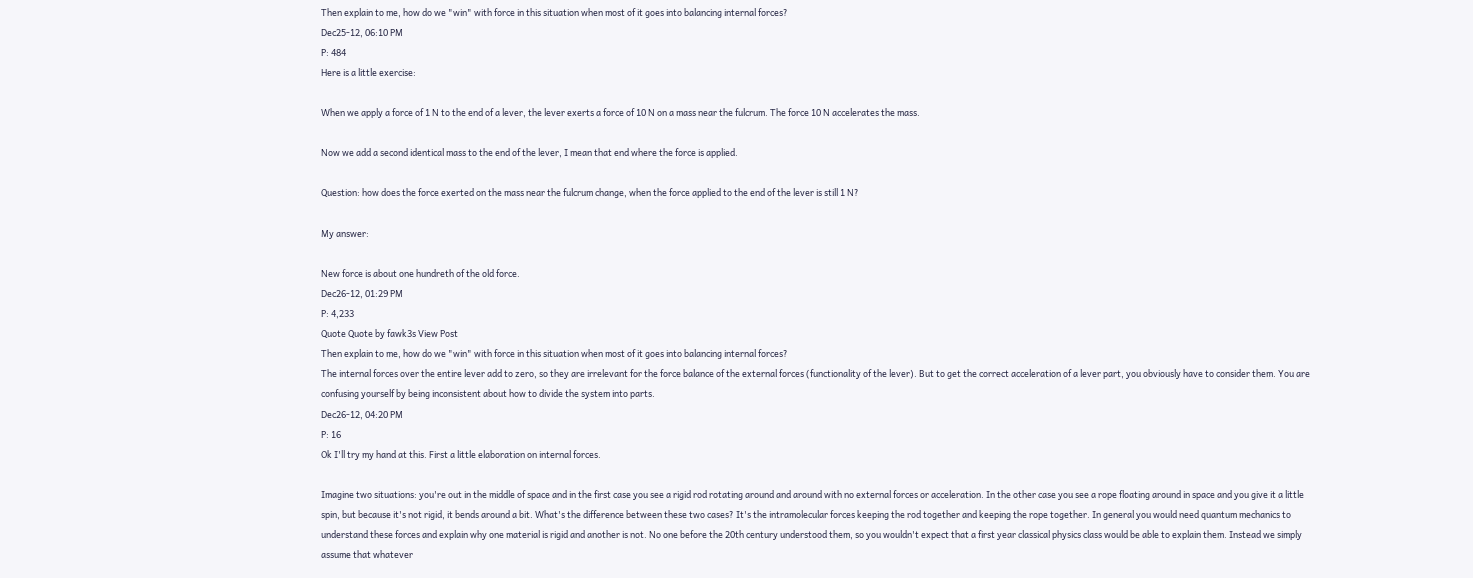Then explain to me, how do we "win" with force in this situation when most of it goes into balancing internal forces?
Dec25-12, 06:10 PM
P: 484
Here is a little exercise:

When we apply a force of 1 N to the end of a lever, the lever exerts a force of 10 N on a mass near the fulcrum. The force 10 N accelerates the mass.

Now we add a second identical mass to the end of the lever, I mean that end where the force is applied.

Question: how does the force exerted on the mass near the fulcrum change, when the force applied to the end of the lever is still 1 N?

My answer:

New force is about one hundreth of the old force.
Dec26-12, 01:29 PM
P: 4,233
Quote Quote by fawk3s View Post
Then explain to me, how do we "win" with force in this situation when most of it goes into balancing internal forces?
The internal forces over the entire lever add to zero, so they are irrelevant for the force balance of the external forces (functionality of the lever). But to get the correct acceleration of a lever part, you obviously have to consider them. You are confusing yourself by being inconsistent about how to divide the system into parts.
Dec26-12, 04:20 PM
P: 16
Ok I'll try my hand at this. First a little elaboration on internal forces.

Imagine two situations: you're out in the middle of space and in the first case you see a rigid rod rotating around and around with no external forces or acceleration. In the other case you see a rope floating around in space and you give it a little spin, but because it's not rigid, it bends around a bit. What's the difference between these two cases? It's the intramolecular forces keeping the rod together and keeping the rope together. In general you would need quantum mechanics to understand these forces and explain why one material is rigid and another is not. No one before the 20th century understood them, so you wouldn't expect that a first year classical physics class would be able to explain them. Instead we simply assume that whatever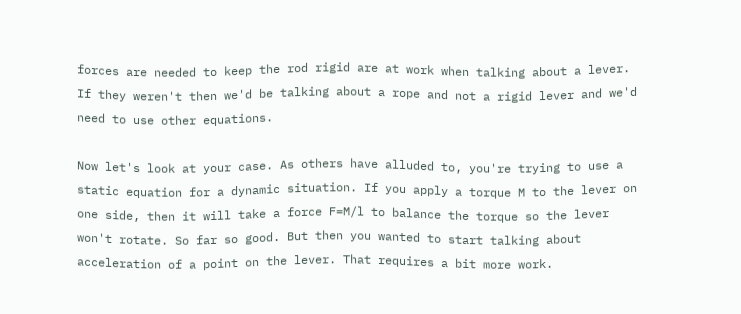forces are needed to keep the rod rigid are at work when talking about a lever. If they weren't then we'd be talking about a rope and not a rigid lever and we'd need to use other equations.

Now let's look at your case. As others have alluded to, you're trying to use a static equation for a dynamic situation. If you apply a torque M to the lever on one side, then it will take a force F=M/l to balance the torque so the lever won't rotate. So far so good. But then you wanted to start talking about acceleration of a point on the lever. That requires a bit more work.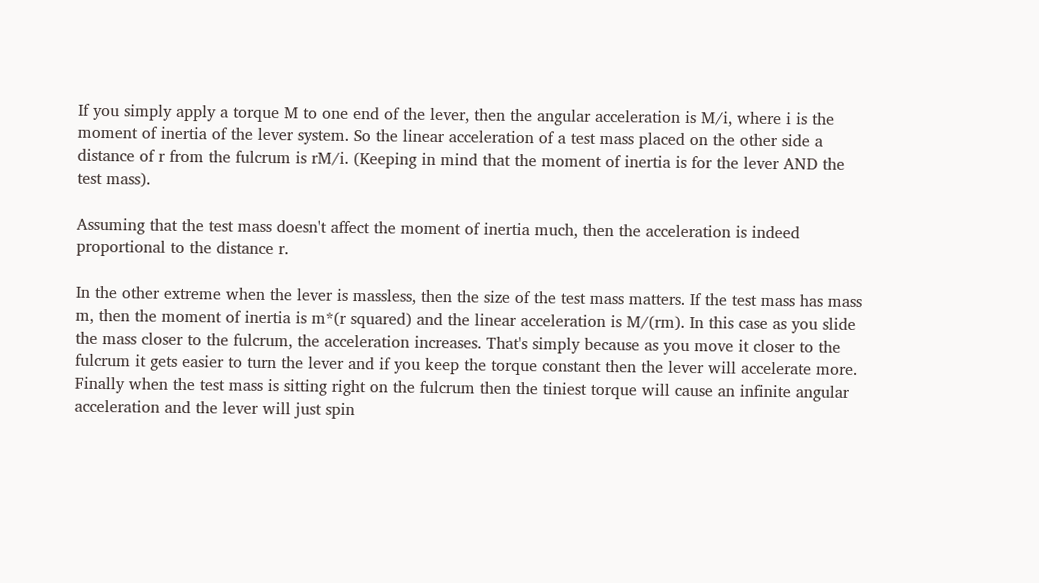If you simply apply a torque M to one end of the lever, then the angular acceleration is M/i, where i is the moment of inertia of the lever system. So the linear acceleration of a test mass placed on the other side a distance of r from the fulcrum is rM/i. (Keeping in mind that the moment of inertia is for the lever AND the test mass).

Assuming that the test mass doesn't affect the moment of inertia much, then the acceleration is indeed proportional to the distance r.

In the other extreme when the lever is massless, then the size of the test mass matters. If the test mass has mass m, then the moment of inertia is m*(r squared) and the linear acceleration is M/(rm). In this case as you slide the mass closer to the fulcrum, the acceleration increases. That's simply because as you move it closer to the fulcrum it gets easier to turn the lever and if you keep the torque constant then the lever will accelerate more. Finally when the test mass is sitting right on the fulcrum then the tiniest torque will cause an infinite angular acceleration and the lever will just spin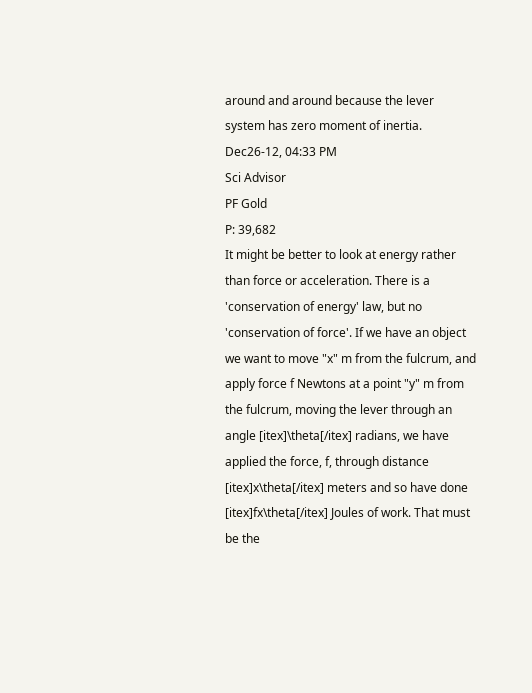around and around because the lever system has zero moment of inertia.
Dec26-12, 04:33 PM
Sci Advisor
PF Gold
P: 39,682
It might be better to look at energy rather than force or acceleration. There is a 'conservation of energy' law, but no 'conservation of force'. If we have an object we want to move "x" m from the fulcrum, and apply force f Newtons at a point "y" m from the fulcrum, moving the lever through an angle [itex]\theta[/itex] radians, we have applied the force, f, through distance [itex]x\theta[/itex] meters and so have done [itex]fx\theta[/itex] Joules of work. That must be the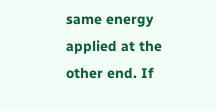same energy applied at the other end. If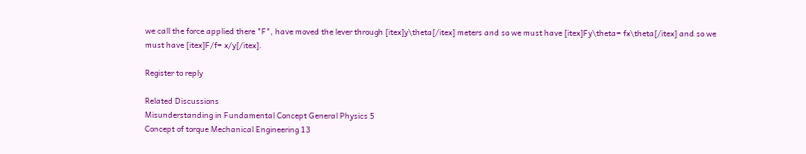we call the force applied there "F", have moved the lever through [itex]y\theta[/itex] meters and so we must have [itex]Fy\theta= fx\theta[/itex] and so we must have [itex]F/f= x/y[/itex].

Register to reply

Related Discussions
Misunderstanding in Fundamental Concept General Physics 5
Concept of torque Mechanical Engineering 13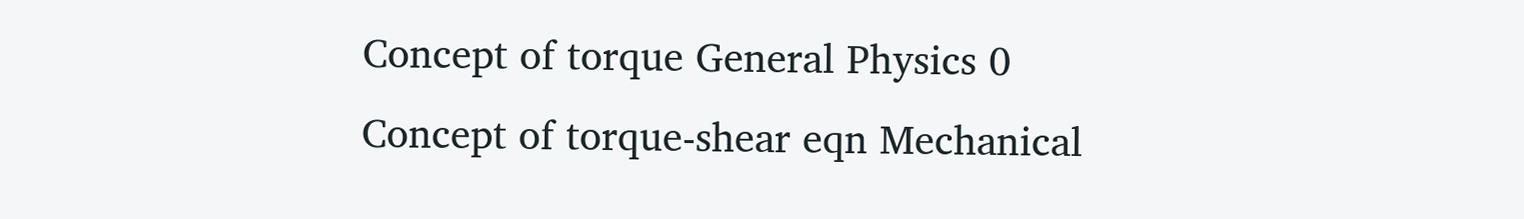Concept of torque General Physics 0
Concept of torque-shear eqn Mechanical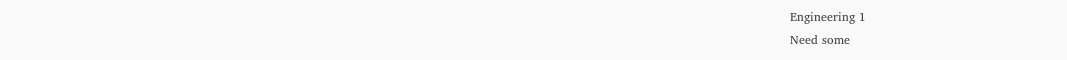Engineering 1
Need some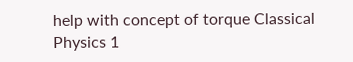help with concept of torque Classical Physics 1